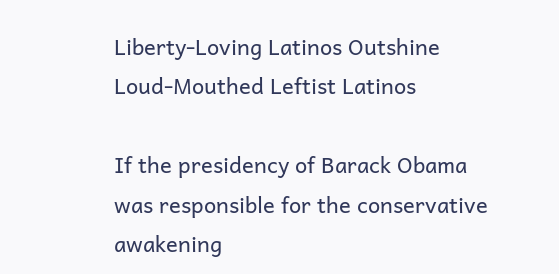Liberty-Loving Latinos Outshine Loud-Mouthed Leftist Latinos

If the presidency of Barack Obama was responsible for the conservative awakening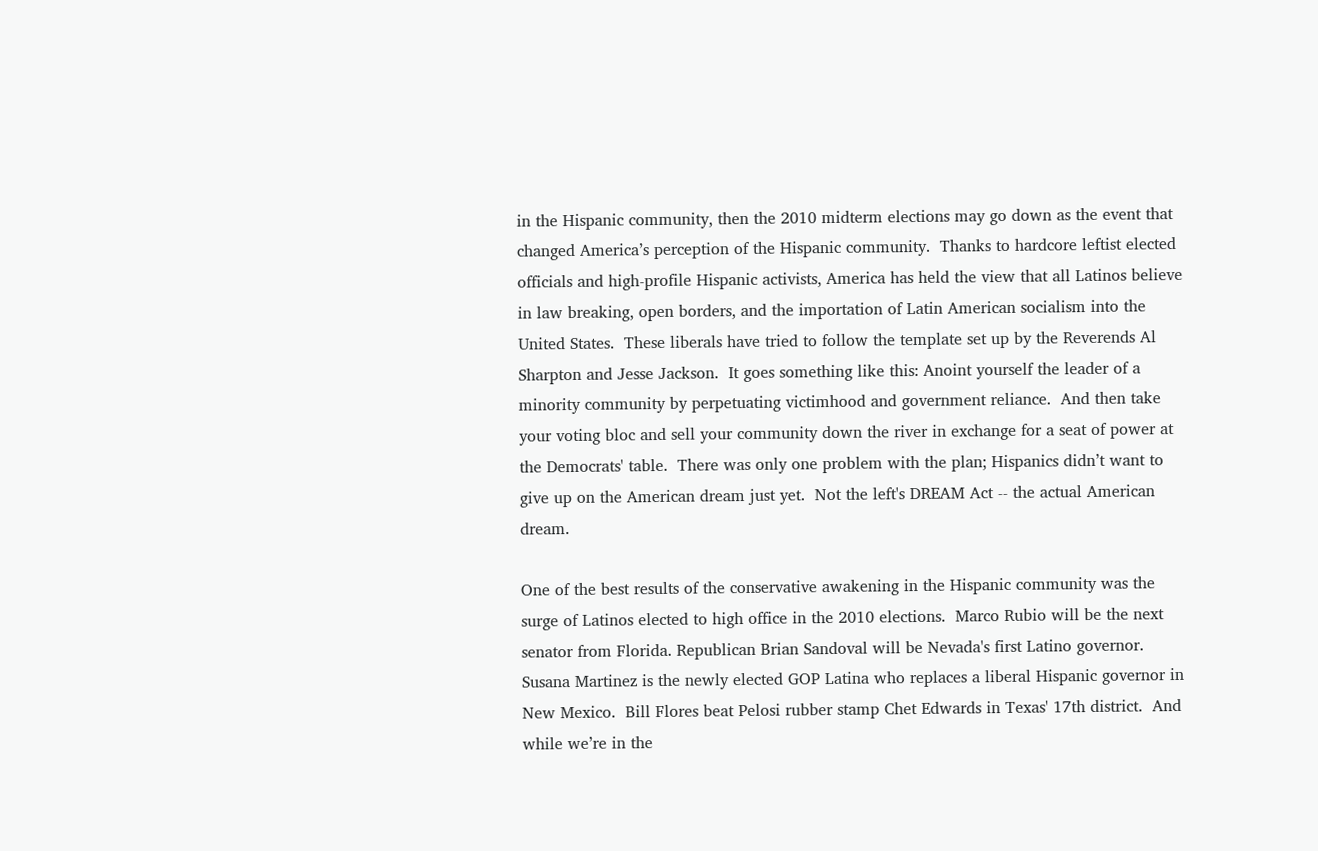in the Hispanic community, then the 2010 midterm elections may go down as the event that changed America’s perception of the Hispanic community.  Thanks to hardcore leftist elected officials and high-profile Hispanic activists, America has held the view that all Latinos believe in law breaking, open borders, and the importation of Latin American socialism into the United States.  These liberals have tried to follow the template set up by the Reverends Al Sharpton and Jesse Jackson.  It goes something like this: Anoint yourself the leader of a minority community by perpetuating victimhood and government reliance.  And then take your voting bloc and sell your community down the river in exchange for a seat of power at the Democrats' table.  There was only one problem with the plan; Hispanics didn’t want to give up on the American dream just yet.  Not the left's DREAM Act -- the actual American dream.

One of the best results of the conservative awakening in the Hispanic community was the surge of Latinos elected to high office in the 2010 elections.  Marco Rubio will be the next senator from Florida. Republican Brian Sandoval will be Nevada's first Latino governor. Susana Martinez is the newly elected GOP Latina who replaces a liberal Hispanic governor in New Mexico.  Bill Flores beat Pelosi rubber stamp Chet Edwards in Texas' 17th district.  And while we’re in the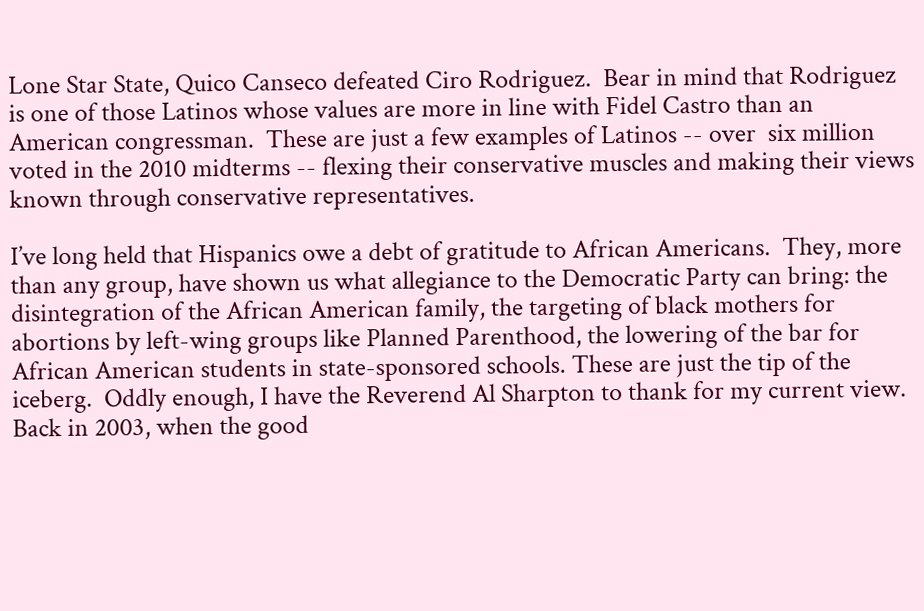Lone Star State, Quico Canseco defeated Ciro Rodriguez.  Bear in mind that Rodriguez is one of those Latinos whose values are more in line with Fidel Castro than an American congressman.  These are just a few examples of Latinos -- over  six million voted in the 2010 midterms -- flexing their conservative muscles and making their views known through conservative representatives.

I’ve long held that Hispanics owe a debt of gratitude to African Americans.  They, more than any group, have shown us what allegiance to the Democratic Party can bring: the disintegration of the African American family, the targeting of black mothers for abortions by left-wing groups like Planned Parenthood, the lowering of the bar for African American students in state-sponsored schools. These are just the tip of the iceberg.  Oddly enough, I have the Reverend Al Sharpton to thank for my current view.  Back in 2003, when the good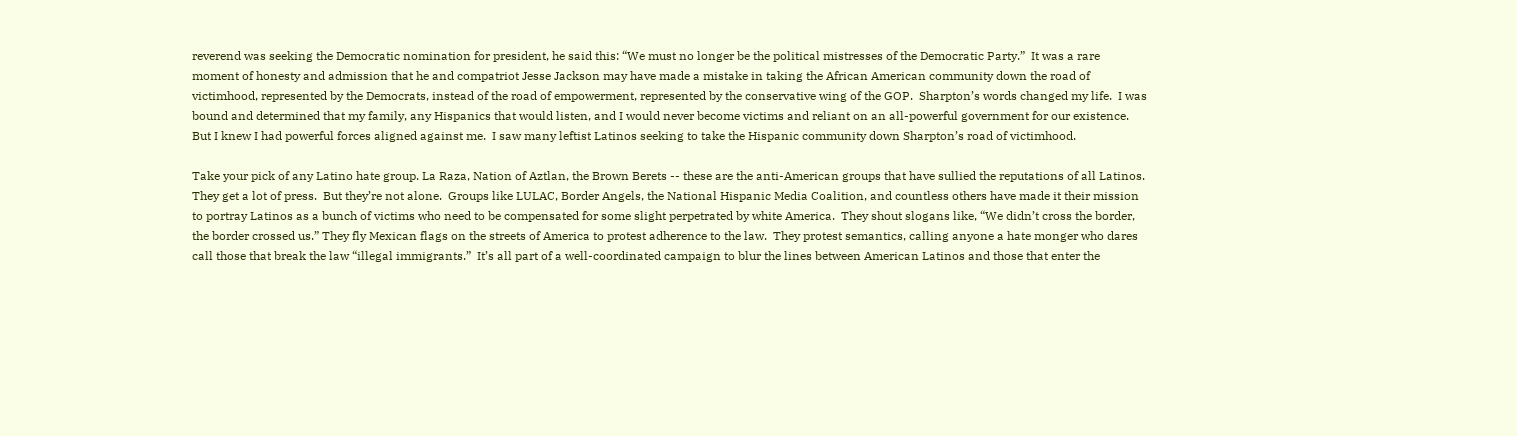reverend was seeking the Democratic nomination for president, he said this: “We must no longer be the political mistresses of the Democratic Party.”  It was a rare moment of honesty and admission that he and compatriot Jesse Jackson may have made a mistake in taking the African American community down the road of victimhood, represented by the Democrats, instead of the road of empowerment, represented by the conservative wing of the GOP.  Sharpton’s words changed my life.  I was bound and determined that my family, any Hispanics that would listen, and I would never become victims and reliant on an all-powerful government for our existence.  But I knew I had powerful forces aligned against me.  I saw many leftist Latinos seeking to take the Hispanic community down Sharpton’s road of victimhood.

Take your pick of any Latino hate group. La Raza, Nation of Aztlan, the Brown Berets -- these are the anti-American groups that have sullied the reputations of all Latinos.  They get a lot of press.  But they’re not alone.  Groups like LULAC, Border Angels, the National Hispanic Media Coalition, and countless others have made it their mission to portray Latinos as a bunch of victims who need to be compensated for some slight perpetrated by white America.  They shout slogans like, “We didn’t cross the border, the border crossed us.” They fly Mexican flags on the streets of America to protest adherence to the law.  They protest semantics, calling anyone a hate monger who dares call those that break the law “illegal immigrants.”  It’s all part of a well-coordinated campaign to blur the lines between American Latinos and those that enter the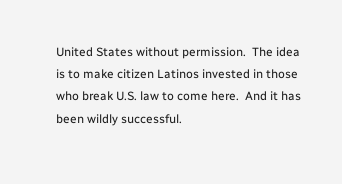United States without permission.  The idea is to make citizen Latinos invested in those who break U.S. law to come here.  And it has been wildly successful.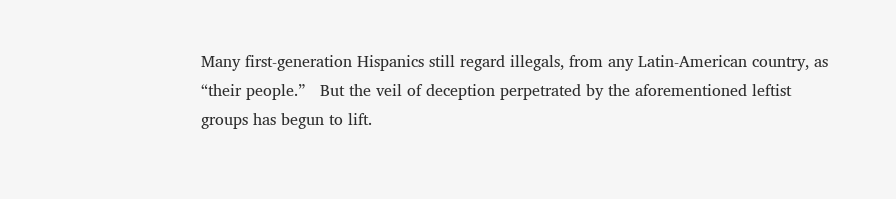Many first-generation Hispanics still regard illegals, from any Latin-American country, as “their people.”   But the veil of deception perpetrated by the aforementioned leftist groups has begun to lift.